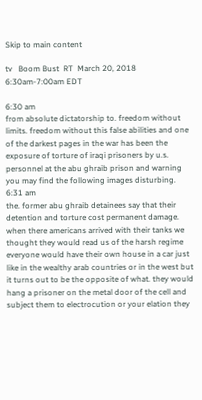Skip to main content

tv   Boom Bust  RT  March 20, 2018 6:30am-7:00am EDT

6:30 am
from absolute dictatorship to. freedom without limits. freedom without this false abilities and one of the darkest pages in the war has been the exposure of torture of iraqi prisoners by u.s. personnel at the abu ghraib prison and warning you may find the following images disturbing.
6:31 am
the. former abu ghraib detainees say that their detention and torture cost permanent damage. when there americans arrived with their tanks we thought they would read us of the harsh regime everyone would have their own house in a car just like in the wealthy arab countries or in the west but it turns out to be the opposite of what. they would hang a prisoner on the metal door of the cell and subject them to electrocution or your elation they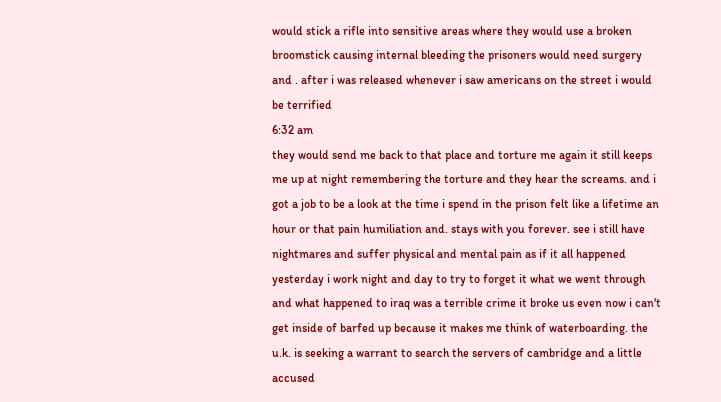would stick a rifle into sensitive areas where they would use a broken broomstick causing internal bleeding the prisoners would need surgery and . after i was released whenever i saw americans on the street i would be terrified
6:32 am
they would send me back to that place and torture me again it still keeps me up at night remembering the torture and they hear the screams. and i got a job to be a look at the time i spend in the prison felt like a lifetime an hour or that pain humiliation and. stays with you forever. see i still have nightmares and suffer physical and mental pain as if it all happened yesterday i work night and day to try to forget it what we went through and what happened to iraq was a terrible crime it broke us even now i can't get inside of barfed up because it makes me think of waterboarding. the u.k. is seeking a warrant to search the servers of cambridge and a little accused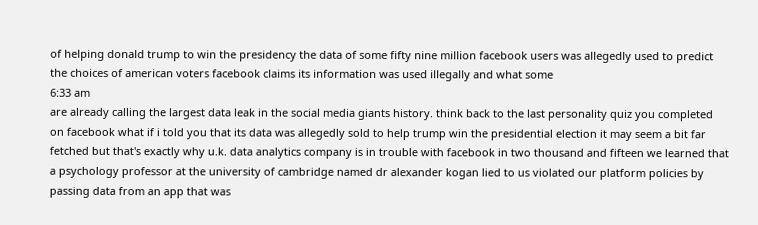of helping donald trump to win the presidency the data of some fifty nine million facebook users was allegedly used to predict the choices of american voters facebook claims its information was used illegally and what some
6:33 am
are already calling the largest data leak in the social media giants history. think back to the last personality quiz you completed on facebook what if i told you that its data was allegedly sold to help trump win the presidential election it may seem a bit far fetched but that's exactly why u.k. data analytics company is in trouble with facebook in two thousand and fifteen we learned that a psychology professor at the university of cambridge named dr alexander kogan lied to us violated our platform policies by passing data from an app that was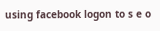using facebook logon to s e o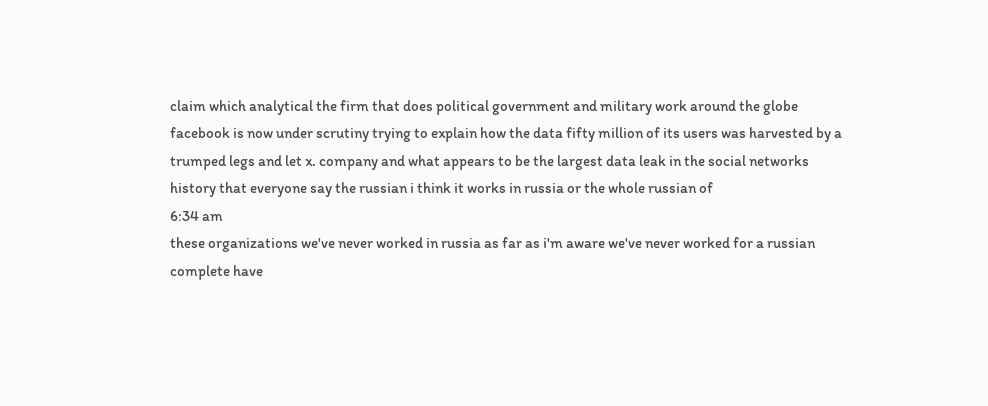claim which analytical the firm that does political government and military work around the globe facebook is now under scrutiny trying to explain how the data fifty million of its users was harvested by a trumped legs and let x. company and what appears to be the largest data leak in the social networks history that everyone say the russian i think it works in russia or the whole russian of
6:34 am
these organizations we've never worked in russia as far as i'm aware we've never worked for a russian complete have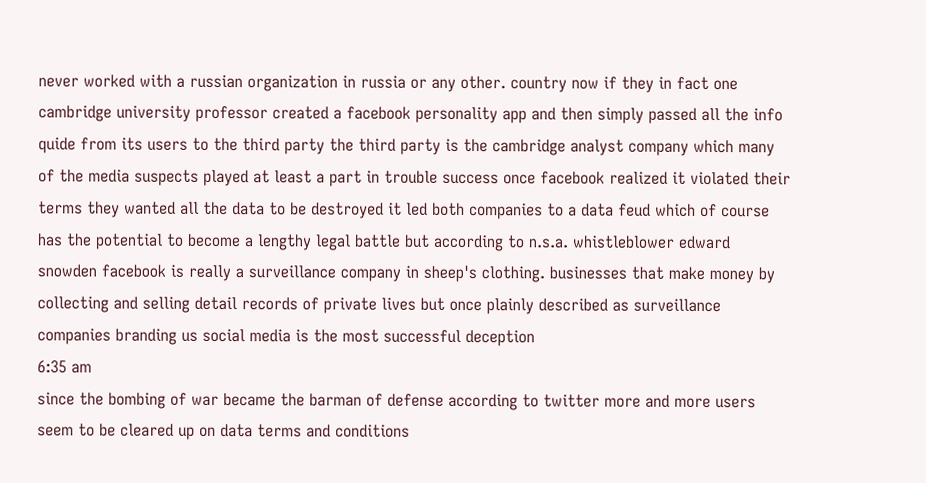never worked with a russian organization in russia or any other. country now if they in fact one cambridge university professor created a facebook personality app and then simply passed all the info quide from its users to the third party the third party is the cambridge analyst company which many of the media suspects played at least a part in trouble success once facebook realized it violated their terms they wanted all the data to be destroyed it led both companies to a data feud which of course has the potential to become a lengthy legal battle but according to n.s.a. whistleblower edward snowden facebook is really a surveillance company in sheep's clothing. businesses that make money by collecting and selling detail records of private lives but once plainly described as surveillance companies branding us social media is the most successful deception
6:35 am
since the bombing of war became the barman of defense according to twitter more and more users seem to be cleared up on data terms and conditions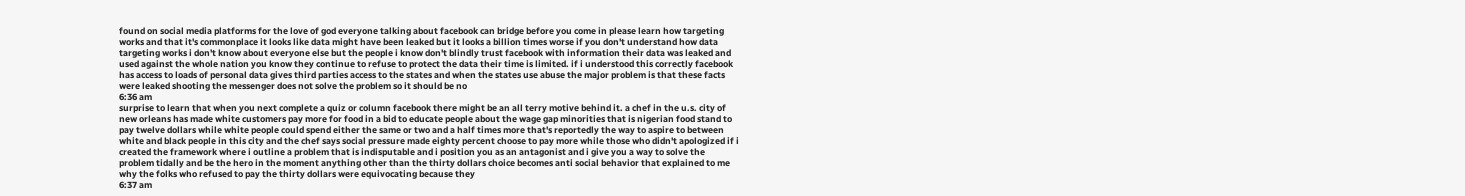found on social media platforms for the love of god everyone talking about facebook can bridge before you come in please learn how targeting works and that it's commonplace it looks like data might have been leaked but it looks a billion times worse if you don't understand how data targeting works i don't know about everyone else but the people i know don't blindly trust facebook with information their data was leaked and used against the whole nation you know they continue to refuse to protect the data their time is limited. if i understood this correctly facebook has access to loads of personal data gives third parties access to the states and when the states use abuse the major problem is that these facts were leaked shooting the messenger does not solve the problem so it should be no
6:36 am
surprise to learn that when you next complete a quiz or column facebook there might be an all terry motive behind it. a chef in the u.s. city of new orleans has made white customers pay more for food in a bid to educate people about the wage gap minorities that is nigerian food stand to pay twelve dollars while white people could spend either the same or two and a half times more that's reportedly the way to aspire to between white and black people in this city and the chef says social pressure made eighty percent choose to pay more while those who didn't apologized if i created the framework where i outline a problem that is indisputable and i position you as an antagonist and i give you a way to solve the problem tidally and be the hero in the moment anything other than the thirty dollars choice becomes anti social behavior that explained to me why the folks who refused to pay the thirty dollars were equivocating because they
6:37 am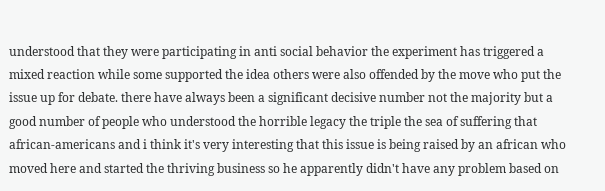understood that they were participating in anti social behavior the experiment has triggered a mixed reaction while some supported the idea others were also offended by the move who put the issue up for debate. there have always been a significant decisive number not the majority but a good number of people who understood the horrible legacy the triple the sea of suffering that african-americans and i think it's very interesting that this issue is being raised by an african who moved here and started the thriving business so he apparently didn't have any problem based on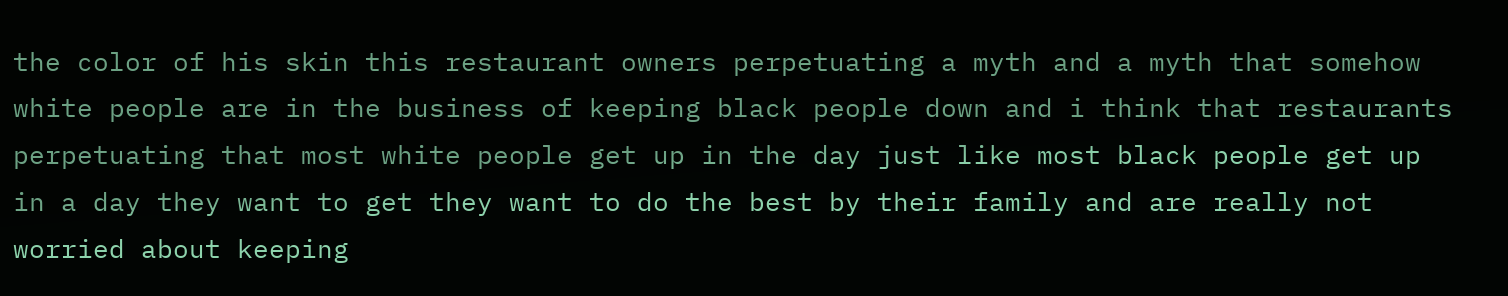the color of his skin this restaurant owners perpetuating a myth and a myth that somehow white people are in the business of keeping black people down and i think that restaurants perpetuating that most white people get up in the day just like most black people get up in a day they want to get they want to do the best by their family and are really not worried about keeping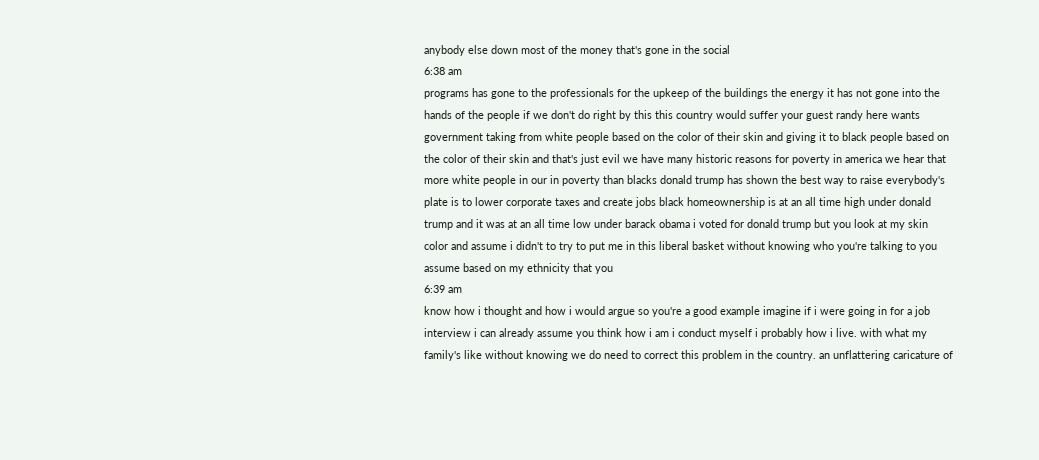anybody else down most of the money that's gone in the social
6:38 am
programs has gone to the professionals for the upkeep of the buildings the energy it has not gone into the hands of the people if we don't do right by this this country would suffer your guest randy here wants government taking from white people based on the color of their skin and giving it to black people based on the color of their skin and that's just evil we have many historic reasons for poverty in america we hear that more white people in our in poverty than blacks donald trump has shown the best way to raise everybody's plate is to lower corporate taxes and create jobs black homeownership is at an all time high under donald trump and it was at an all time low under barack obama i voted for donald trump but you look at my skin color and assume i didn't to try to put me in this liberal basket without knowing who you're talking to you assume based on my ethnicity that you
6:39 am
know how i thought and how i would argue so you're a good example imagine if i were going in for a job interview i can already assume you think how i am i conduct myself i probably how i live. with what my family's like without knowing we do need to correct this problem in the country. an unflattering caricature of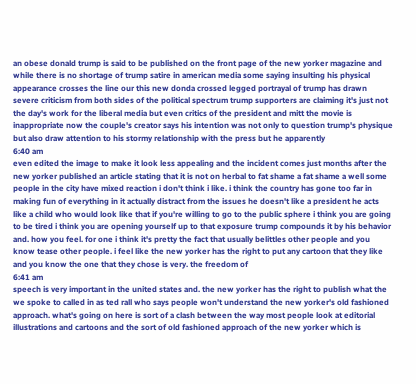an obese donald trump is said to be published on the front page of the new yorker magazine and while there is no shortage of trump satire in american media some saying insulting his physical appearance crosses the line our this new donda crossed legged portrayal of trump has drawn severe criticism from both sides of the political spectrum trump supporters are claiming it's just not the day's work for the liberal media but even critics of the president and mitt the movie is inappropriate now the couple's creator says his intention was not only to question trump's physique but also draw attention to his stormy relationship with the press but he apparently
6:40 am
even edited the image to make it look less appealing and the incident comes just months after the new yorker published an article stating that it is not on herbal to fat shame a fat shame a well some people in the city have mixed reaction i don't think i like. i think the country has gone too far in making fun of everything in it actually distract from the issues he doesn't like a president he acts like a child who would look like that if you're willing to go to the public sphere i think you are going to be tired i think you are opening yourself up to that exposure trump compounds it by his behavior and. how you feel. for one i think it's pretty the fact that usually belittles other people and you know tease other people. i feel like the new yorker has the right to put any cartoon that they like and you know the one that they chose is very. the freedom of
6:41 am
speech is very important in the united states and. the new yorker has the right to publish what the we spoke to called in as ted rall who says people won't understand the new yorker's old fashioned approach. what's going on here is sort of a clash between the way most people look at editorial illustrations and cartoons and the sort of old fashioned approach of the new yorker which is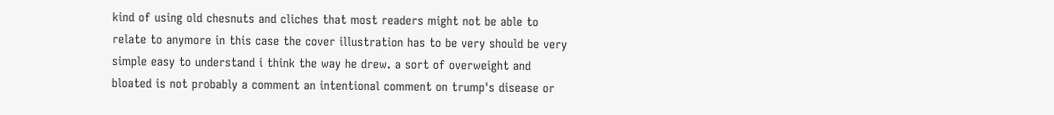kind of using old chesnuts and cliches that most readers might not be able to relate to anymore in this case the cover illustration has to be very should be very simple easy to understand i think the way he drew. a sort of overweight and bloated is not probably a comment an intentional comment on trump's disease or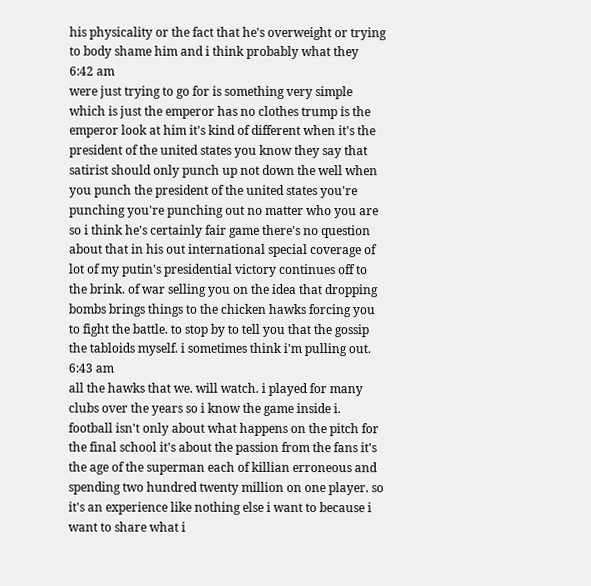his physicality or the fact that he's overweight or trying to body shame him and i think probably what they
6:42 am
were just trying to go for is something very simple which is just the emperor has no clothes trump is the emperor look at him it's kind of different when it's the president of the united states you know they say that satirist should only punch up not down the well when you punch the president of the united states you're punching you're punching out no matter who you are so i think he's certainly fair game there's no question about that in his out international special coverage of lot of my putin's presidential victory continues off to the brink. of war selling you on the idea that dropping bombs brings things to the chicken hawks forcing you to fight the battle. to stop by to tell you that the gossip the tabloids myself. i sometimes think i'm pulling out.
6:43 am
all the hawks that we. will watch. i played for many clubs over the years so i know the game inside i. football isn't only about what happens on the pitch for the final school it's about the passion from the fans it's the age of the superman each of killian erroneous and spending two hundred twenty million on one player. so it's an experience like nothing else i want to because i want to share what i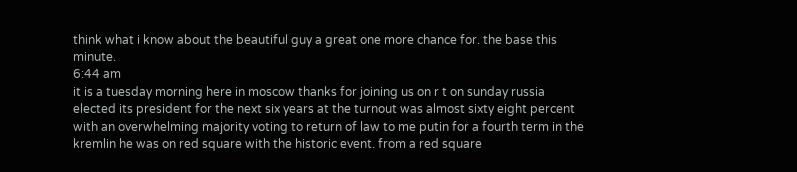think what i know about the beautiful guy a great one more chance for. the base this minute.
6:44 am
it is a tuesday morning here in moscow thanks for joining us on r t on sunday russia elected its president for the next six years at the turnout was almost sixty eight percent with an overwhelming majority voting to return of law to me putin for a fourth term in the kremlin he was on red square with the historic event. from a red square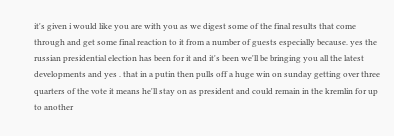it's given i would like you are with you as we digest some of the final results that come through and get some final reaction to it from a number of guests especially because. yes the russian presidential election has been for it and it's been we'll be bringing you all the latest developments and yes . that in a putin then pulls off a huge win on sunday getting over three quarters of the vote it means he'll stay on as president and could remain in the kremlin for up to another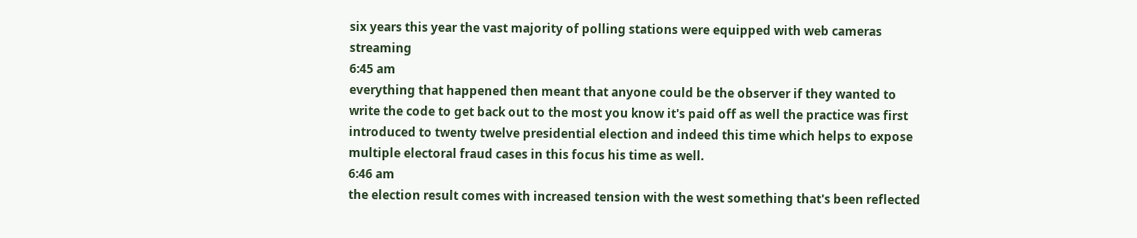six years this year the vast majority of polling stations were equipped with web cameras streaming
6:45 am
everything that happened then meant that anyone could be the observer if they wanted to write the code to get back out to the most you know it's paid off as well the practice was first introduced to twenty twelve presidential election and indeed this time which helps to expose multiple electoral fraud cases in this focus his time as well.
6:46 am
the election result comes with increased tension with the west something that's been reflected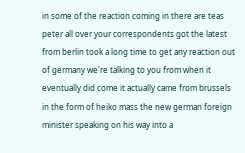in some of the reaction coming in there are teas peter all over your correspondents got the latest from berlin took a long time to get any reaction out of germany we're talking to you from when it eventually did come it actually came from brussels in the form of heiko mass the new german foreign minister speaking on his way into a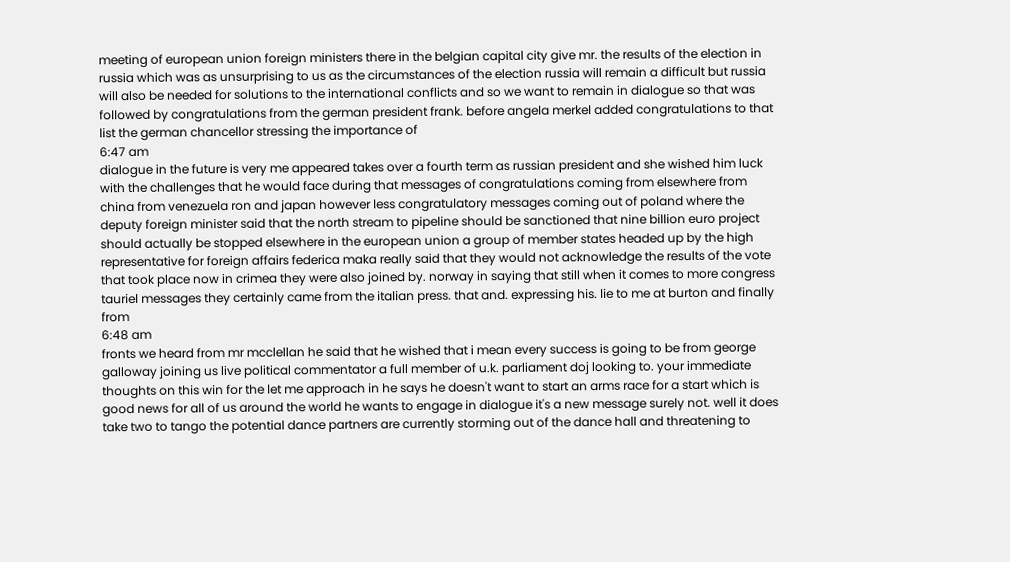meeting of european union foreign ministers there in the belgian capital city give mr. the results of the election in russia which was as unsurprising to us as the circumstances of the election russia will remain a difficult but russia will also be needed for solutions to the international conflicts and so we want to remain in dialogue so that was followed by congratulations from the german president frank. before angela merkel added congratulations to that list the german chancellor stressing the importance of
6:47 am
dialogue in the future is very me appeared takes over a fourth term as russian president and she wished him luck with the challenges that he would face during that messages of congratulations coming from elsewhere from china from venezuela ron and japan however less congratulatory messages coming out of poland where the deputy foreign minister said that the north stream to pipeline should be sanctioned that nine billion euro project should actually be stopped elsewhere in the european union a group of member states headed up by the high representative for foreign affairs federica maka really said that they would not acknowledge the results of the vote that took place now in crimea they were also joined by. norway in saying that still when it comes to more congress tauriel messages they certainly came from the italian press. that and. expressing his. lie to me at burton and finally from
6:48 am
fronts we heard from mr mcclellan he said that he wished that i mean every success is going to be from george galloway joining us live political commentator a full member of u.k. parliament doj looking to. your immediate thoughts on this win for the let me approach in he says he doesn't want to start an arms race for a start which is good news for all of us around the world he wants to engage in dialogue it's a new message surely not. well it does take two to tango the potential dance partners are currently storming out of the dance hall and threatening to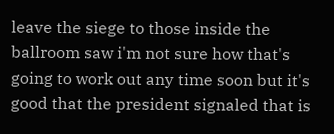leave the siege to those inside the ballroom saw i'm not sure how that's going to work out any time soon but it's good that the president signaled that is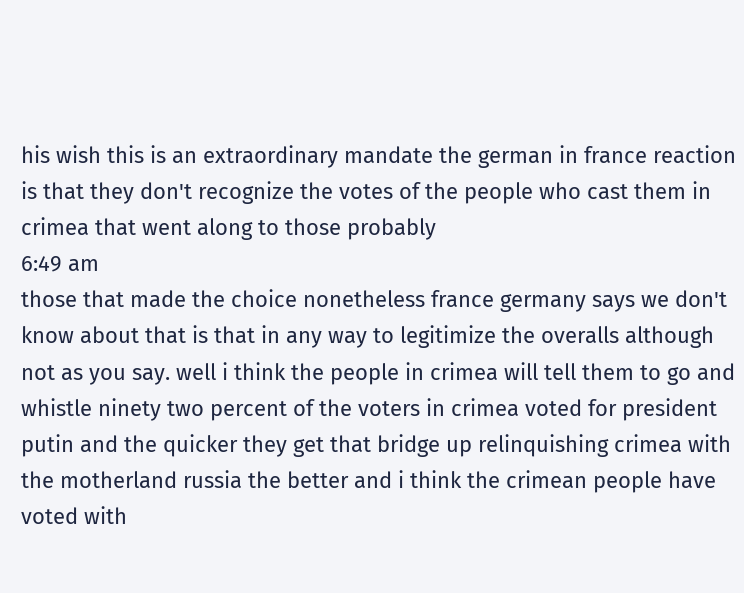his wish this is an extraordinary mandate the german in france reaction is that they don't recognize the votes of the people who cast them in crimea that went along to those probably
6:49 am
those that made the choice nonetheless france germany says we don't know about that is that in any way to legitimize the overalls although not as you say. well i think the people in crimea will tell them to go and whistle ninety two percent of the voters in crimea voted for president putin and the quicker they get that bridge up relinquishing crimea with the motherland russia the better and i think the crimean people have voted with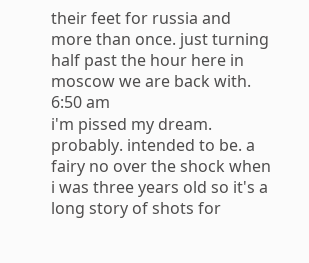their feet for russia and more than once. just turning half past the hour here in moscow we are back with.
6:50 am
i'm pissed my dream. probably. intended to be. a fairy no over the shock when i was three years old so it's a long story of shots for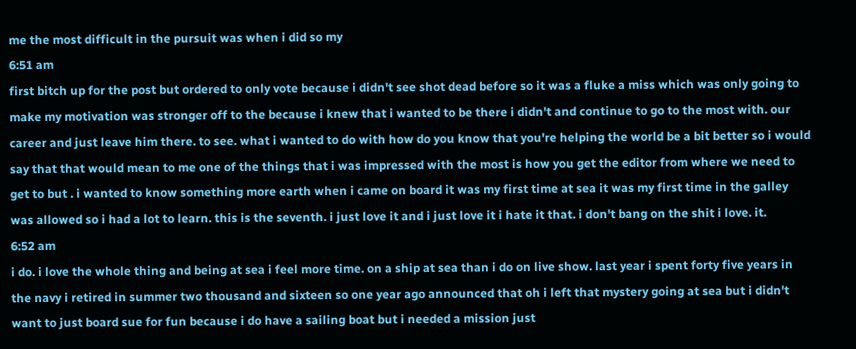me the most difficult in the pursuit was when i did so my
6:51 am
first bitch up for the post but ordered to only vote because i didn't see shot dead before so it was a fluke a miss which was only going to make my motivation was stronger off to the because i knew that i wanted to be there i didn't and continue to go to the most with. our career and just leave him there. to see. what i wanted to do with how do you know that you're helping the world be a bit better so i would say that that would mean to me one of the things that i was impressed with the most is how you get the editor from where we need to get to but . i wanted to know something more earth when i came on board it was my first time at sea it was my first time in the galley was allowed so i had a lot to learn. this is the seventh. i just love it and i just love it i hate it that. i don't bang on the shit i love. it.
6:52 am
i do. i love the whole thing and being at sea i feel more time. on a ship at sea than i do on live show. last year i spent forty five years in the navy i retired in summer two thousand and sixteen so one year ago announced that oh i left that mystery going at sea but i didn't want to just board sue for fun because i do have a sailing boat but i needed a mission just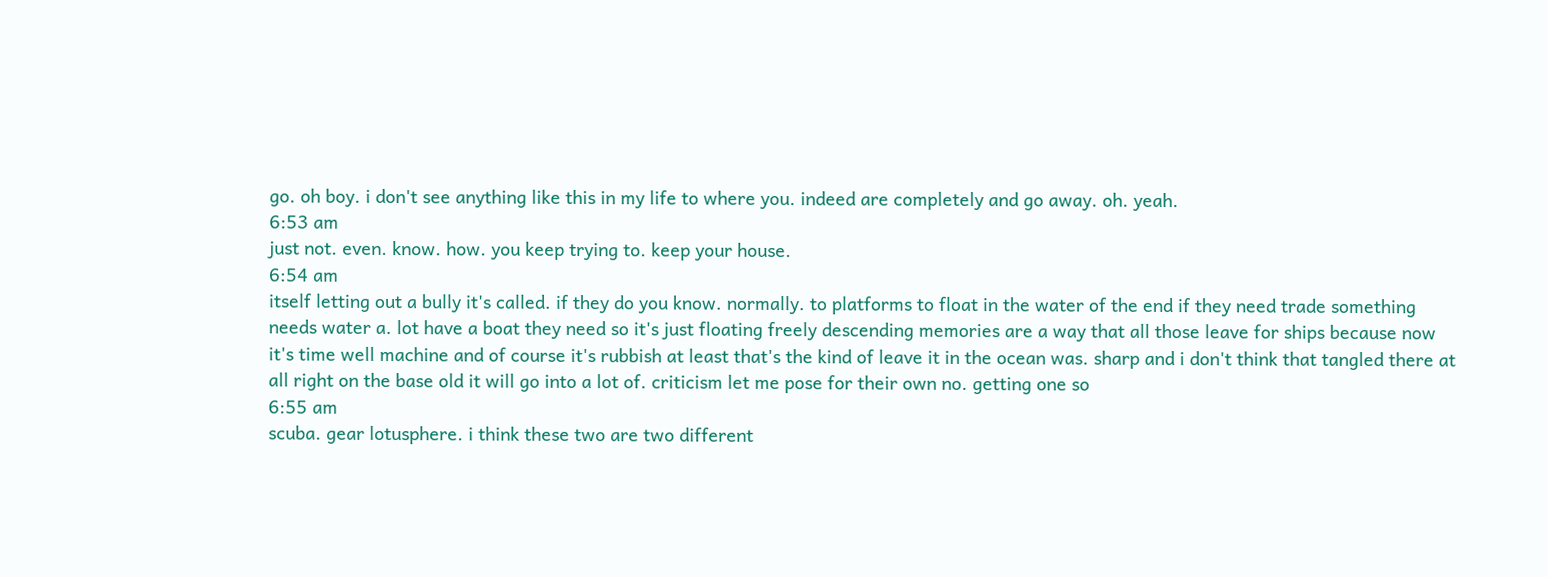go. oh boy. i don't see anything like this in my life to where you. indeed are completely and go away. oh. yeah.
6:53 am
just not. even. know. how. you keep trying to. keep your house.
6:54 am
itself letting out a bully it's called. if they do you know. normally. to platforms to float in the water of the end if they need trade something needs water a. lot have a boat they need so it's just floating freely descending memories are a way that all those leave for ships because now it's time well machine and of course it's rubbish at least that's the kind of leave it in the ocean was. sharp and i don't think that tangled there at all right on the base old it will go into a lot of. criticism let me pose for their own no. getting one so
6:55 am
scuba. gear lotusphere. i think these two are two different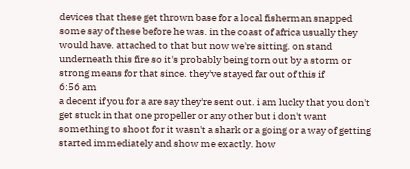devices that these get thrown base for a local fisherman snapped some say of these before he was. in the coast of africa usually they would have. attached to that but now we're sitting. on stand underneath this fire so it's probably being torn out by a storm or strong means for that since. they've stayed far out of this if
6:56 am
a decent if you for a are say they're sent out. i am lucky that you don't get stuck in that one propeller or any other but i don't want something to shoot for it wasn't a shark or a going or a way of getting started immediately and show me exactly. how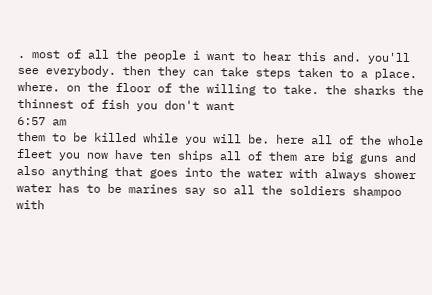. most of all the people i want to hear this and. you'll see everybody. then they can take steps taken to a place. where. on the floor of the willing to take. the sharks the thinnest of fish you don't want
6:57 am
them to be killed while you will be. here all of the whole fleet you now have ten ships all of them are big guns and also anything that goes into the water with always shower water has to be marines say so all the soldiers shampoo with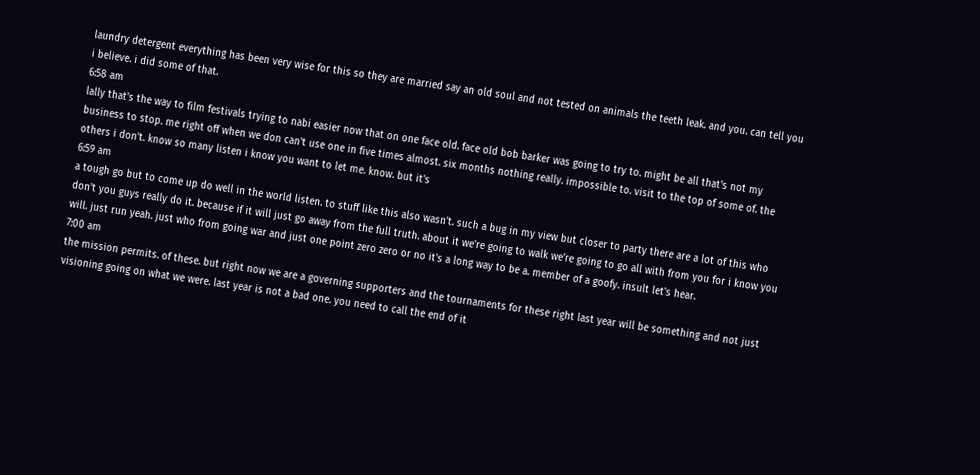laundry detergent everything has been very wise for this so they are married say an old soul and not tested on animals the teeth leak. and you. can tell you i believe. i did some of that.
6:58 am
lally that's the way to film festivals trying to nabi easier now that on one face old. face old bob barker was going to try to. might be all that's not my business to stop. me right off when we don can't use one in five times almost. six months nothing really. impossible to. visit to the top of some of. the others i don't. know so many listen i know you want to let me. know. but it's
6:59 am
a tough go but to come up do well in the world listen. to stuff like this also wasn't. such a bug in my view but closer to party there are a lot of this who don't you guys really do it. because if it will just go away from the full truth. about it we're going to walk we're going to go all with from you for i know you will. just run yeah. just who from going war and just one point zero zero or no it's a long way to be a. member of a goofy. insult let's hear.
7:00 am
the mission permits. of these. but right now we are a governing supporters and the tournaments for these right last year will be something and not just visioning going on what we were. last year is not a bad one. you need to call the end of it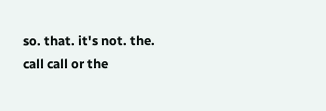so. that. it's not. the. call call or the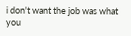i don't want the job was what you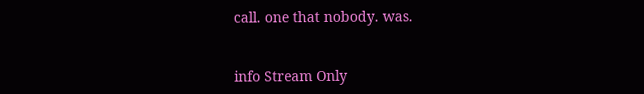call. one that nobody. was.


info Stream Only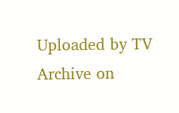Uploaded by TV Archive on